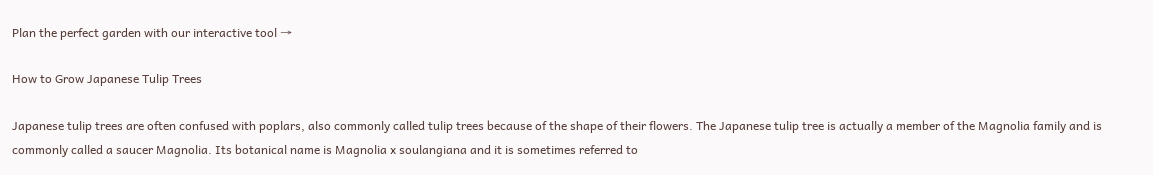Plan the perfect garden with our interactive tool →

How to Grow Japanese Tulip Trees

Japanese tulip trees are often confused with poplars, also commonly called tulip trees because of the shape of their flowers. The Japanese tulip tree is actually a member of the Magnolia family and is commonly called a saucer Magnolia. Its botanical name is Magnolia x soulangiana and it is sometimes referred to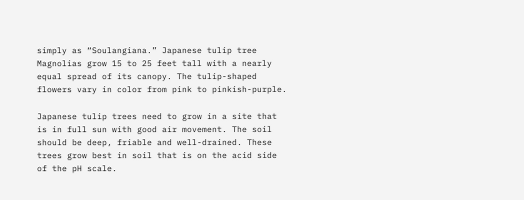simply as “Soulangiana.” Japanese tulip tree Magnolias grow 15 to 25 feet tall with a nearly equal spread of its canopy. The tulip-shaped flowers vary in color from pink to pinkish-purple.

Japanese tulip trees need to grow in a site that is in full sun with good air movement. The soil should be deep, friable and well-drained. These trees grow best in soil that is on the acid side of the pH scale.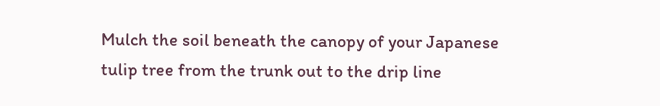Mulch the soil beneath the canopy of your Japanese tulip tree from the trunk out to the drip line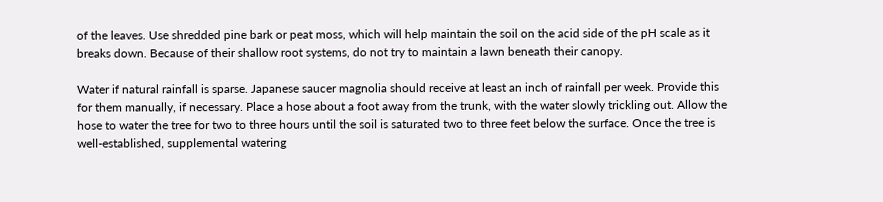of the leaves. Use shredded pine bark or peat moss, which will help maintain the soil on the acid side of the pH scale as it breaks down. Because of their shallow root systems, do not try to maintain a lawn beneath their canopy.

Water if natural rainfall is sparse. Japanese saucer magnolia should receive at least an inch of rainfall per week. Provide this for them manually, if necessary. Place a hose about a foot away from the trunk, with the water slowly trickling out. Allow the hose to water the tree for two to three hours until the soil is saturated two to three feet below the surface. Once the tree is well-established, supplemental watering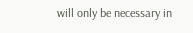will only be necessary in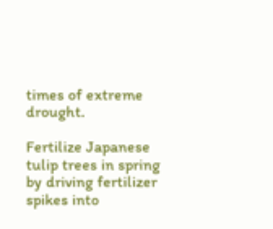times of extreme drought.

Fertilize Japanese tulip trees in spring by driving fertilizer spikes into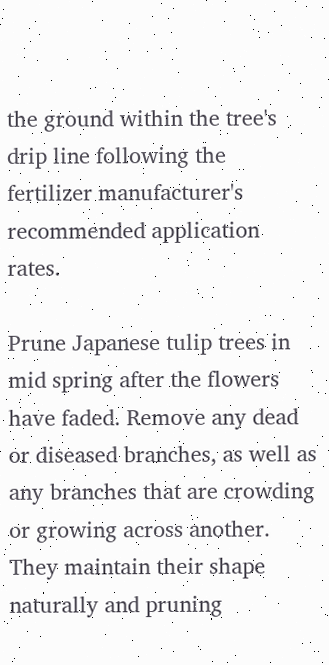the ground within the tree's drip line following the fertilizer manufacturer's recommended application rates.

Prune Japanese tulip trees in mid spring after the flowers have faded. Remove any dead or diseased branches, as well as any branches that are crowding or growing across another. They maintain their shape naturally and pruning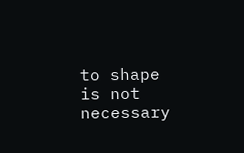to shape is not necessary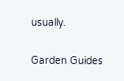usually.

Garden Guides